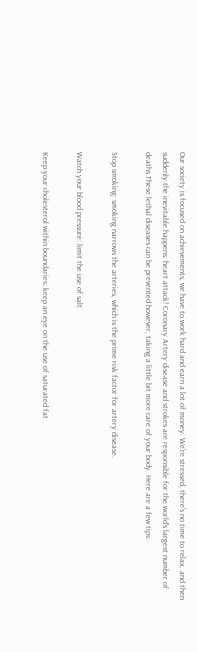Our society is focused on achievements, we have to work hard and earn a lot of money. We're stressed, there’s no time to relax, and then suddenly the inevitable happens: heart attack! Coronary Artery disease and strokes are responsible for the world's largest number of deaths.These lethal diseases can be prevented however, taking a little bit more care of your body. Here are a few tips:

Stop smoking: smoking narrows the arteries, which is the prime risk factor for artery disease.

Watch your blood pressure: limit the use of salt

Keep your cholesterol within boundaries: keep an eye on the use of saturated fat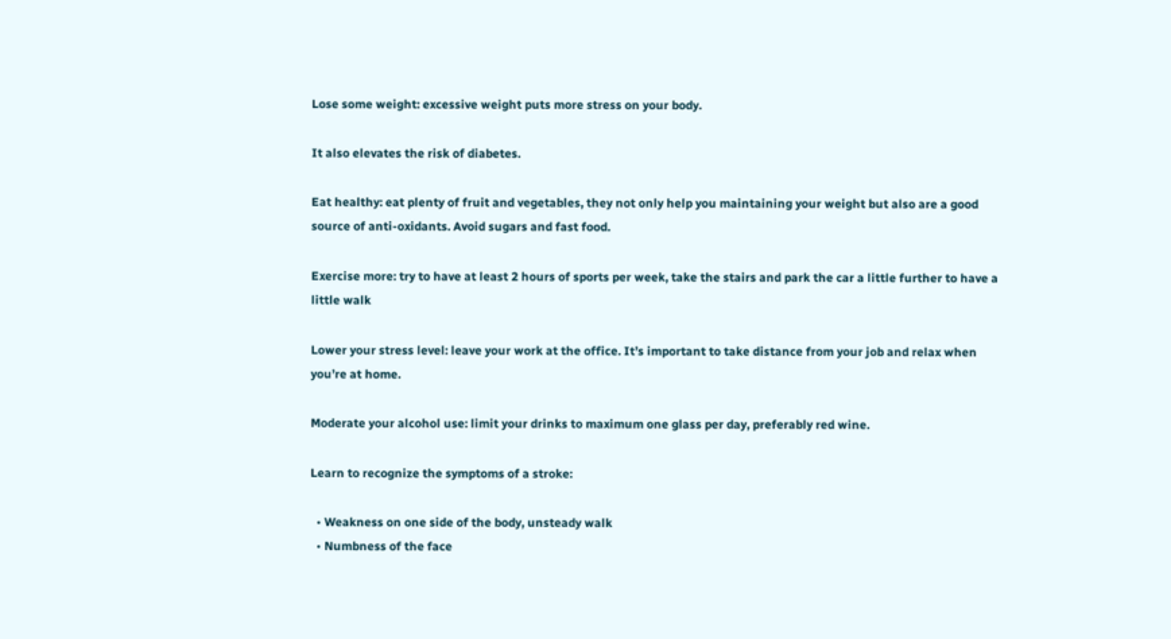Lose some weight: excessive weight puts more stress on your body.

It also elevates the risk of diabetes.

Eat healthy: eat plenty of fruit and vegetables, they not only help you maintaining your weight but also are a good source of anti-oxidants. Avoid sugars and fast food.

Exercise more: try to have at least 2 hours of sports per week, take the stairs and park the car a little further to have a little walk

Lower your stress level: leave your work at the office. It’s important to take distance from your job and relax when you’re at home.

Moderate your alcohol use: limit your drinks to maximum one glass per day, preferably red wine.

Learn to recognize the symptoms of a stroke:

  • Weakness on one side of the body, unsteady walk
  • Numbness of the face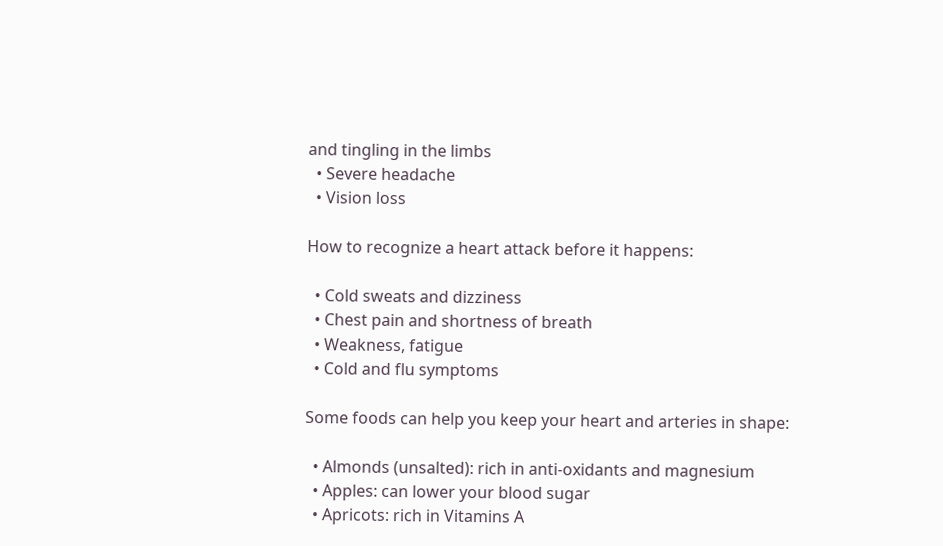and tingling in the limbs
  • Severe headache
  • Vision loss

How to recognize a heart attack before it happens:

  • Cold sweats and dizziness
  • Chest pain and shortness of breath
  • Weakness, fatigue
  • Cold and flu symptoms

Some foods can help you keep your heart and arteries in shape:

  • Almonds (unsalted): rich in anti-oxidants and magnesium
  • Apples: can lower your blood sugar
  • Apricots: rich in Vitamins A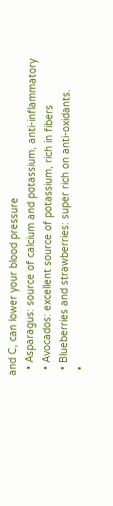and C, can lower your blood pressure
  • Asparagus: source of calcium and potassium, anti-inflammatory
  • Avocados: excellent source of potassium, rich in fibers
  • Blueberries and strawberries: super rich on anti-oxidants.
  •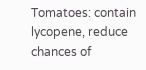Tomatoes: contain lycopene, reduce chances of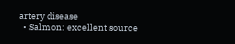artery disease
  • Salmon: excellent source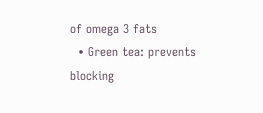of omega 3 fats
  • Green tea: prevents blocking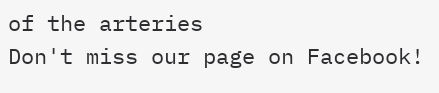of the arteries
Don't miss our page on Facebook!